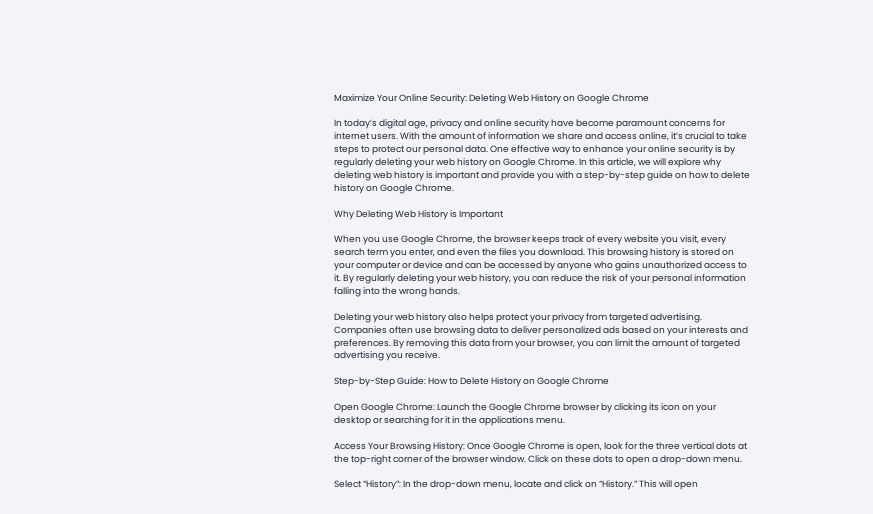Maximize Your Online Security: Deleting Web History on Google Chrome

In today’s digital age, privacy and online security have become paramount concerns for internet users. With the amount of information we share and access online, it’s crucial to take steps to protect our personal data. One effective way to enhance your online security is by regularly deleting your web history on Google Chrome. In this article, we will explore why deleting web history is important and provide you with a step-by-step guide on how to delete history on Google Chrome.

Why Deleting Web History is Important

When you use Google Chrome, the browser keeps track of every website you visit, every search term you enter, and even the files you download. This browsing history is stored on your computer or device and can be accessed by anyone who gains unauthorized access to it. By regularly deleting your web history, you can reduce the risk of your personal information falling into the wrong hands.

Deleting your web history also helps protect your privacy from targeted advertising. Companies often use browsing data to deliver personalized ads based on your interests and preferences. By removing this data from your browser, you can limit the amount of targeted advertising you receive.

Step-by-Step Guide: How to Delete History on Google Chrome

Open Google Chrome: Launch the Google Chrome browser by clicking its icon on your desktop or searching for it in the applications menu.

Access Your Browsing History: Once Google Chrome is open, look for the three vertical dots at the top-right corner of the browser window. Click on these dots to open a drop-down menu.

Select “History”: In the drop-down menu, locate and click on “History.” This will open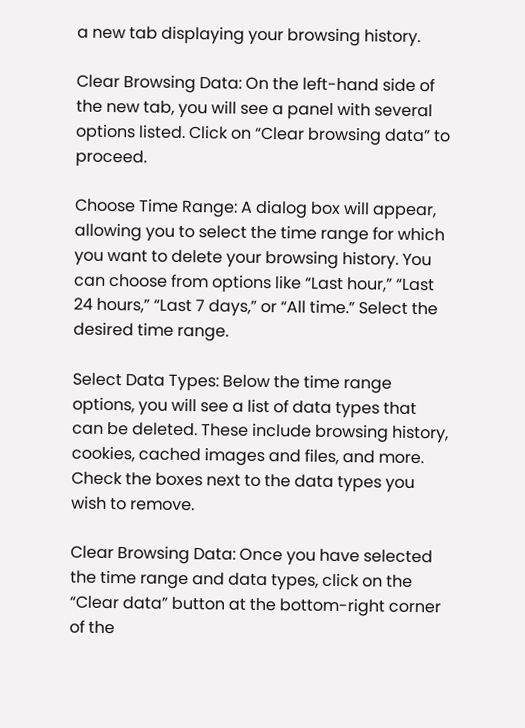a new tab displaying your browsing history.

Clear Browsing Data: On the left-hand side of the new tab, you will see a panel with several options listed. Click on “Clear browsing data” to proceed.

Choose Time Range: A dialog box will appear, allowing you to select the time range for which you want to delete your browsing history. You can choose from options like “Last hour,” “Last 24 hours,” “Last 7 days,” or “All time.” Select the desired time range.

Select Data Types: Below the time range options, you will see a list of data types that can be deleted. These include browsing history, cookies, cached images and files, and more. Check the boxes next to the data types you wish to remove.

Clear Browsing Data: Once you have selected the time range and data types, click on the “Clear data” button at the bottom-right corner of the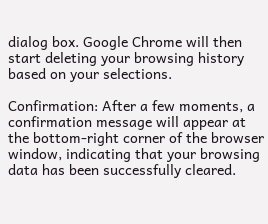dialog box. Google Chrome will then start deleting your browsing history based on your selections.

Confirmation: After a few moments, a confirmation message will appear at the bottom-right corner of the browser window, indicating that your browsing data has been successfully cleared.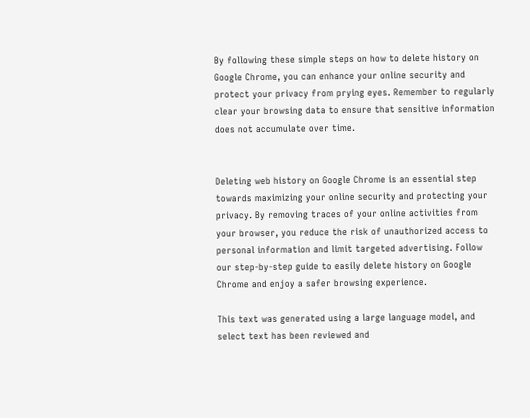By following these simple steps on how to delete history on Google Chrome, you can enhance your online security and protect your privacy from prying eyes. Remember to regularly clear your browsing data to ensure that sensitive information does not accumulate over time.


Deleting web history on Google Chrome is an essential step towards maximizing your online security and protecting your privacy. By removing traces of your online activities from your browser, you reduce the risk of unauthorized access to personal information and limit targeted advertising. Follow our step-by-step guide to easily delete history on Google Chrome and enjoy a safer browsing experience.

This text was generated using a large language model, and select text has been reviewed and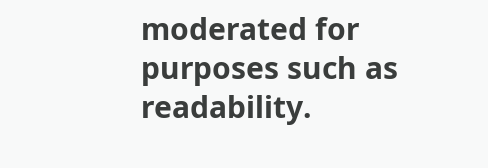moderated for purposes such as readability.